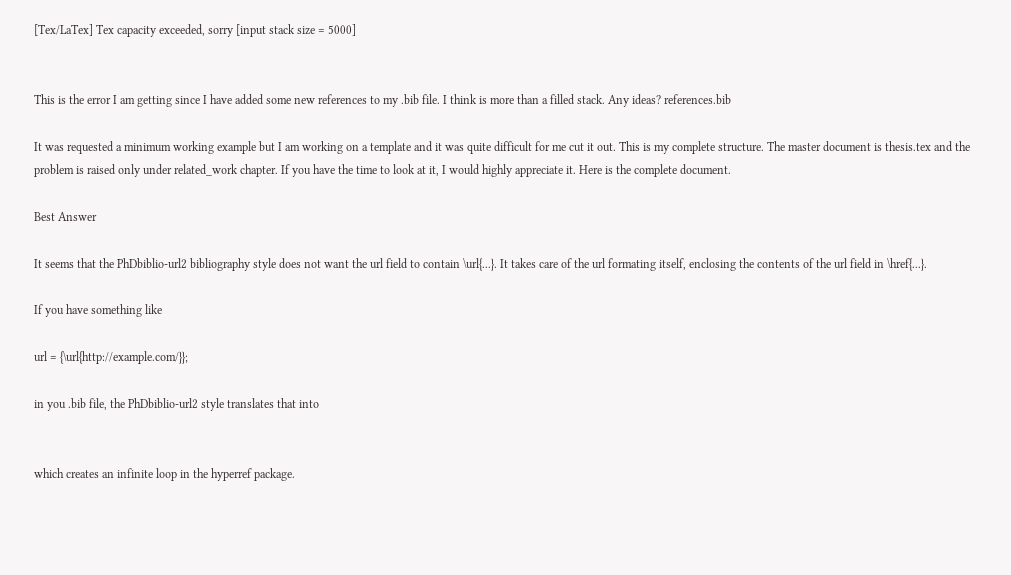[Tex/LaTex] Tex capacity exceeded, sorry [input stack size = 5000]


This is the error I am getting since I have added some new references to my .bib file. I think is more than a filled stack. Any ideas? references.bib

It was requested a minimum working example but I am working on a template and it was quite difficult for me cut it out. This is my complete structure. The master document is thesis.tex and the problem is raised only under related_work chapter. If you have the time to look at it, I would highly appreciate it. Here is the complete document.

Best Answer

It seems that the PhDbiblio-url2 bibliography style does not want the url field to contain \url{...}. It takes care of the url formating itself, enclosing the contents of the url field in \href{...}.

If you have something like

url = {\url{http://example.com/}};

in you .bib file, the PhDbiblio-url2 style translates that into


which creates an infinite loop in the hyperref package.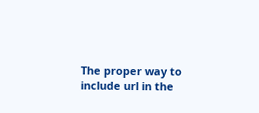The proper way to include url in the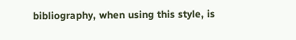bibliography, when using this style, is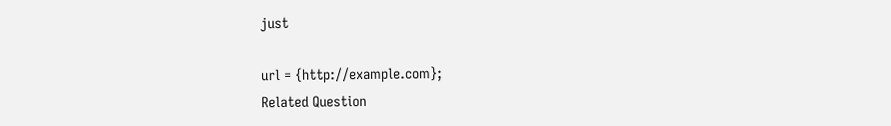just

url = {http://example.com};
Related Question